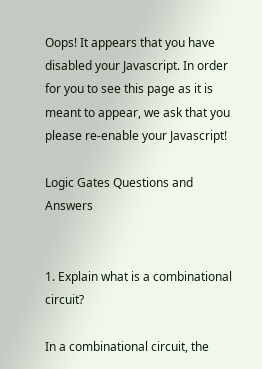Oops! It appears that you have disabled your Javascript. In order for you to see this page as it is meant to appear, we ask that you please re-enable your Javascript!

Logic Gates Questions and Answers


1. Explain what is a combinational circuit?

In a combinational circuit, the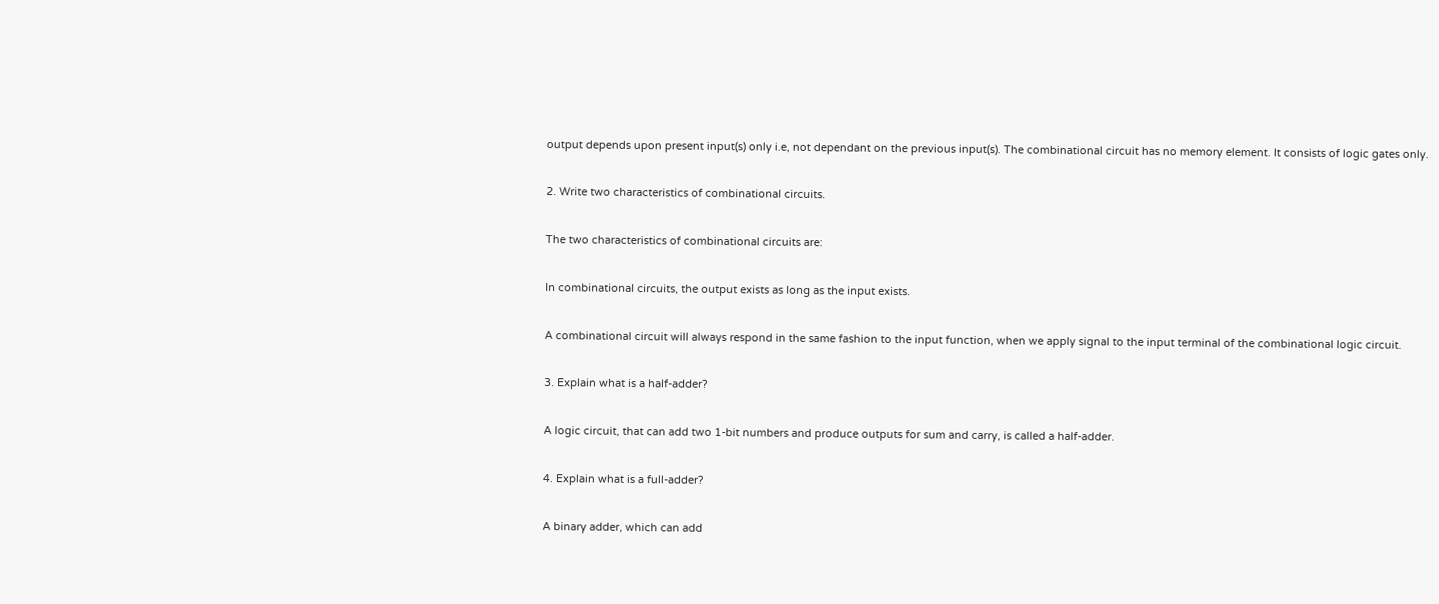output depends upon present input(s) only i.e, not dependant on the previous input(s). The combinational circuit has no memory element. It consists of logic gates only.

2. Write two characteristics of combinational circuits.

The two characteristics of combinational circuits are:

In combinational circuits, the output exists as long as the input exists.

A combinational circuit will always respond in the same fashion to the input function, when we apply signal to the input terminal of the combinational logic circuit.

3. Explain what is a half-adder?

A logic circuit, that can add two 1-bit numbers and produce outputs for sum and carry, is called a half-adder.

4. Explain what is a full-adder?

A binary adder, which can add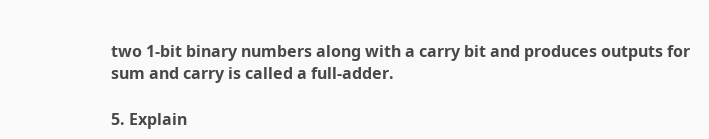two 1-bit binary numbers along with a carry bit and produces outputs for sum and carry is called a full-adder.

5. Explain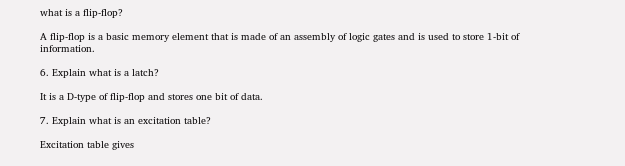what is a flip-flop?

A flip-flop is a basic memory element that is made of an assembly of logic gates and is used to store 1-bit of information.

6. Explain what is a latch?

It is a D-type of flip-flop and stores one bit of data.

7. Explain what is an excitation table?

Excitation table gives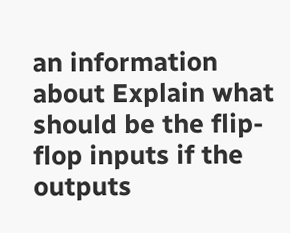an information about Explain what should be the flip-flop inputs if the outputs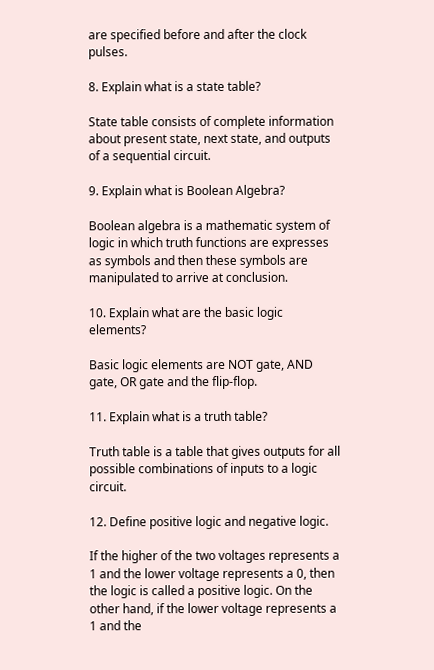are specified before and after the clock pulses.

8. Explain what is a state table?

State table consists of complete information about present state, next state, and outputs of a sequential circuit.

9. Explain what is Boolean Algebra?

Boolean algebra is a mathematic system of logic in which truth functions are expresses as symbols and then these symbols are manipulated to arrive at conclusion.

10. Explain what are the basic logic elements?

Basic logic elements are NOT gate, AND gate, OR gate and the flip-flop.

11. Explain what is a truth table?

Truth table is a table that gives outputs for all possible combinations of inputs to a logic circuit.

12. Define positive logic and negative logic.

If the higher of the two voltages represents a 1 and the lower voltage represents a 0, then the logic is called a positive logic. On the other hand, if the lower voltage represents a 1 and the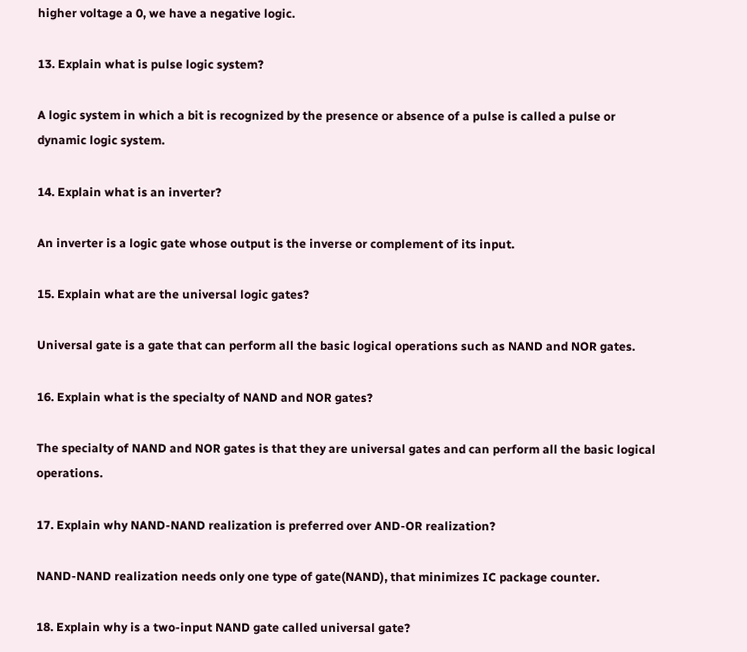higher voltage a 0, we have a negative logic.

13. Explain what is pulse logic system?

A logic system in which a bit is recognized by the presence or absence of a pulse is called a pulse or dynamic logic system.

14. Explain what is an inverter?

An inverter is a logic gate whose output is the inverse or complement of its input.

15. Explain what are the universal logic gates?

Universal gate is a gate that can perform all the basic logical operations such as NAND and NOR gates.

16. Explain what is the specialty of NAND and NOR gates?

The specialty of NAND and NOR gates is that they are universal gates and can perform all the basic logical operations.

17. Explain why NAND-NAND realization is preferred over AND-OR realization?

NAND-NAND realization needs only one type of gate(NAND), that minimizes IC package counter.

18. Explain why is a two-input NAND gate called universal gate?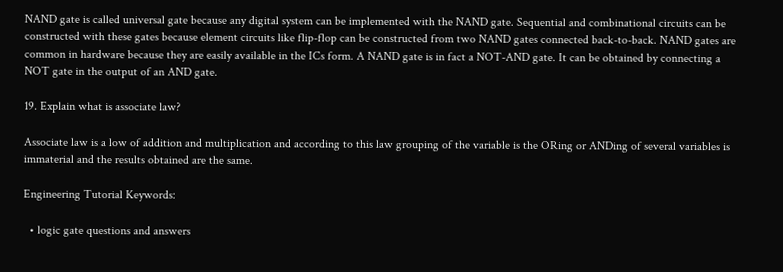NAND gate is called universal gate because any digital system can be implemented with the NAND gate. Sequential and combinational circuits can be constructed with these gates because element circuits like flip-flop can be constructed from two NAND gates connected back-to-back. NAND gates are common in hardware because they are easily available in the ICs form. A NAND gate is in fact a NOT-AND gate. It can be obtained by connecting a NOT gate in the output of an AND gate.

19. Explain what is associate law?

Associate law is a low of addition and multiplication and according to this law grouping of the variable is the ORing or ANDing of several variables is immaterial and the results obtained are the same.

Engineering Tutorial Keywords:

  • logic gate questions and answers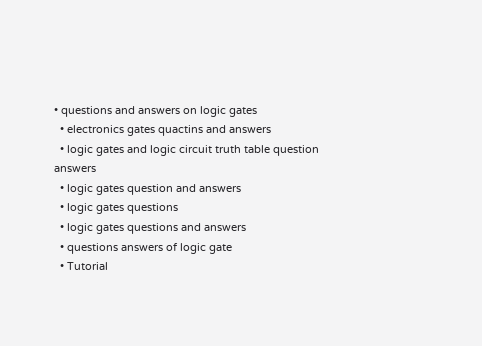• questions and answers on logic gates
  • electronics gates quactins and answers
  • logic gates and logic circuit truth table question answers
  • logic gates question and answers
  • logic gates questions
  • logic gates questions and answers
  • questions answers of logic gate
  • Tutorial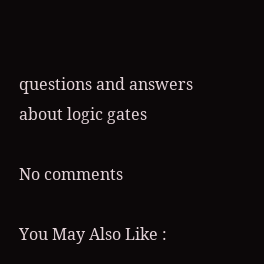questions and answers about logic gates

No comments

You May Also Like :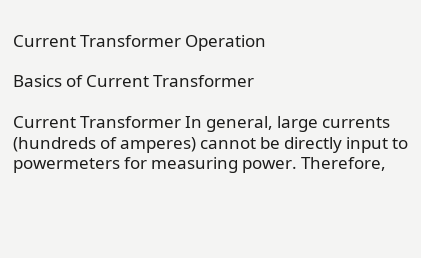Current Transformer Operation

Basics of Current Transformer

Current Transformer In general, large currents (hundreds of amperes) cannot be directly input to powermeters for measuring power. Therefore,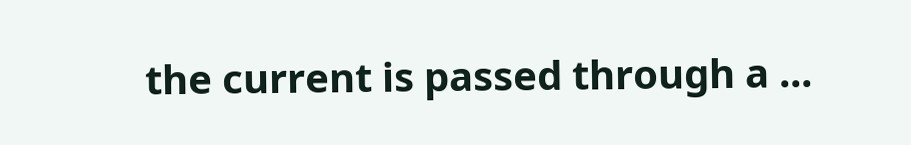the current is passed through a ...